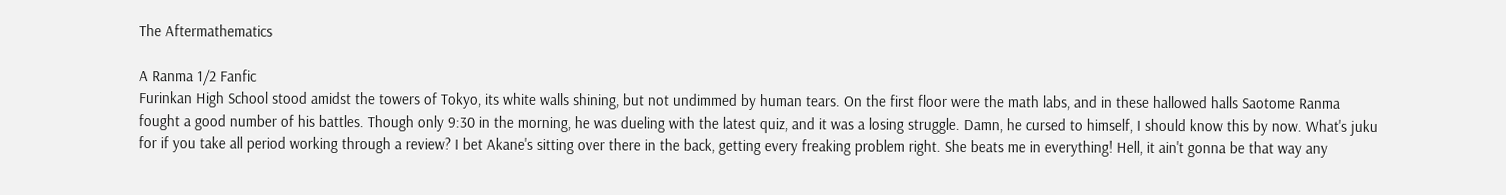The Aftermathematics

A Ranma 1/2 Fanfic
Furinkan High School stood amidst the towers of Tokyo, its white walls shining, but not undimmed by human tears. On the first floor were the math labs, and in these hallowed halls Saotome Ranma fought a good number of his battles. Though only 9:30 in the morning, he was dueling with the latest quiz, and it was a losing struggle. Damn, he cursed to himself, I should know this by now. What's juku for if you take all period working through a review? I bet Akane's sitting over there in the back, getting every freaking problem right. She beats me in everything! Hell, it ain't gonna be that way any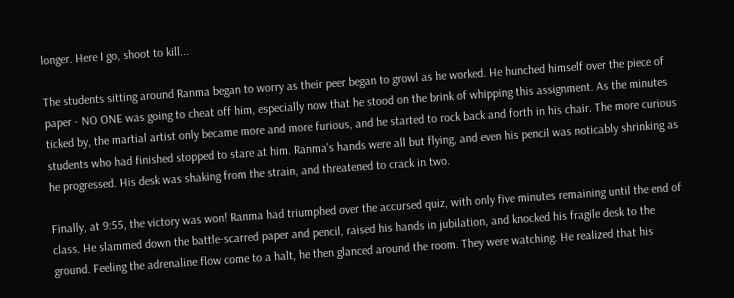longer. Here I go, shoot to kill...

The students sitting around Ranma began to worry as their peer began to growl as he worked. He hunched himself over the piece of paper - NO ONE was going to cheat off him, especially now that he stood on the brink of whipping this assignment. As the minutes ticked by, the martial artist only became more and more furious, and he started to rock back and forth in his chair. The more curious students who had finished stopped to stare at him. Ranma's hands were all but flying, and even his pencil was noticably shrinking as he progressed. His desk was shaking from the strain, and threatened to crack in two.

Finally, at 9:55, the victory was won! Ranma had triumphed over the accursed quiz, with only five minutes remaining until the end of class. He slammed down the battle-scarred paper and pencil, raised his hands in jubilation, and knocked his fragile desk to the ground. Feeling the adrenaline flow come to a halt, he then glanced around the room. They were watching. He realized that his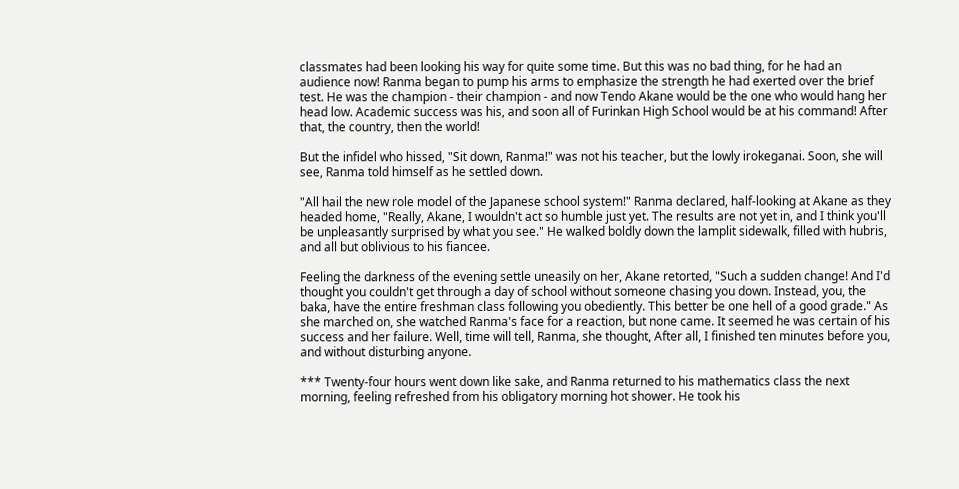classmates had been looking his way for quite some time. But this was no bad thing, for he had an audience now! Ranma began to pump his arms to emphasize the strength he had exerted over the brief test. He was the champion - their champion - and now Tendo Akane would be the one who would hang her head low. Academic success was his, and soon all of Furinkan High School would be at his command! After that, the country, then the world!

But the infidel who hissed, "Sit down, Ranma!" was not his teacher, but the lowly irokeganai. Soon, she will see, Ranma told himself as he settled down.

"All hail the new role model of the Japanese school system!" Ranma declared, half-looking at Akane as they headed home, "Really, Akane, I wouldn't act so humble just yet. The results are not yet in, and I think you'll be unpleasantly surprised by what you see." He walked boldly down the lamplit sidewalk, filled with hubris, and all but oblivious to his fiancee.

Feeling the darkness of the evening settle uneasily on her, Akane retorted, "Such a sudden change! And I'd thought you couldn't get through a day of school without someone chasing you down. Instead, you, the baka, have the entire freshman class following you obediently. This better be one hell of a good grade." As she marched on, she watched Ranma's face for a reaction, but none came. It seemed he was certain of his success and her failure. Well, time will tell, Ranma, she thought, After all, I finished ten minutes before you, and without disturbing anyone.

*** Twenty-four hours went down like sake, and Ranma returned to his mathematics class the next morning, feeling refreshed from his obligatory morning hot shower. He took his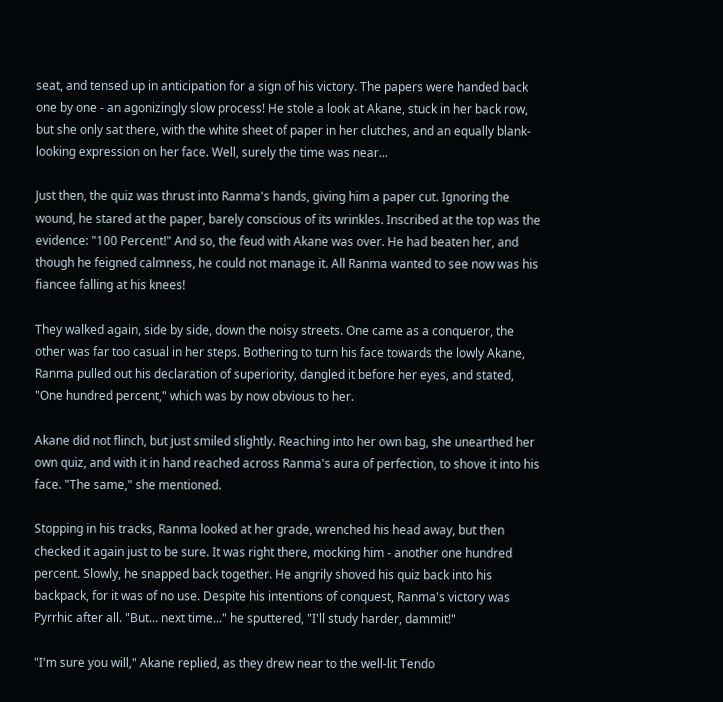seat, and tensed up in anticipation for a sign of his victory. The papers were handed back one by one - an agonizingly slow process! He stole a look at Akane, stuck in her back row, but she only sat there, with the white sheet of paper in her clutches, and an equally blank-looking expression on her face. Well, surely the time was near...

Just then, the quiz was thrust into Ranma's hands, giving him a paper cut. Ignoring the wound, he stared at the paper, barely conscious of its wrinkles. Inscribed at the top was the evidence: "100 Percent!" And so, the feud with Akane was over. He had beaten her, and though he feigned calmness, he could not manage it. All Ranma wanted to see now was his fiancee falling at his knees!

They walked again, side by side, down the noisy streets. One came as a conqueror, the other was far too casual in her steps. Bothering to turn his face towards the lowly Akane, Ranma pulled out his declaration of superiority, dangled it before her eyes, and stated, "One hundred percent," which was by now obvious to her.

Akane did not flinch, but just smiled slightly. Reaching into her own bag, she unearthed her own quiz, and with it in hand reached across Ranma's aura of perfection, to shove it into his face. "The same," she mentioned.

Stopping in his tracks, Ranma looked at her grade, wrenched his head away, but then checked it again just to be sure. It was right there, mocking him - another one hundred percent. Slowly, he snapped back together. He angrily shoved his quiz back into his backpack, for it was of no use. Despite his intentions of conquest, Ranma's victory was Pyrrhic after all. "But... next time..." he sputtered, "I'll study harder, dammit!"

"I'm sure you will," Akane replied, as they drew near to the well-lit Tendo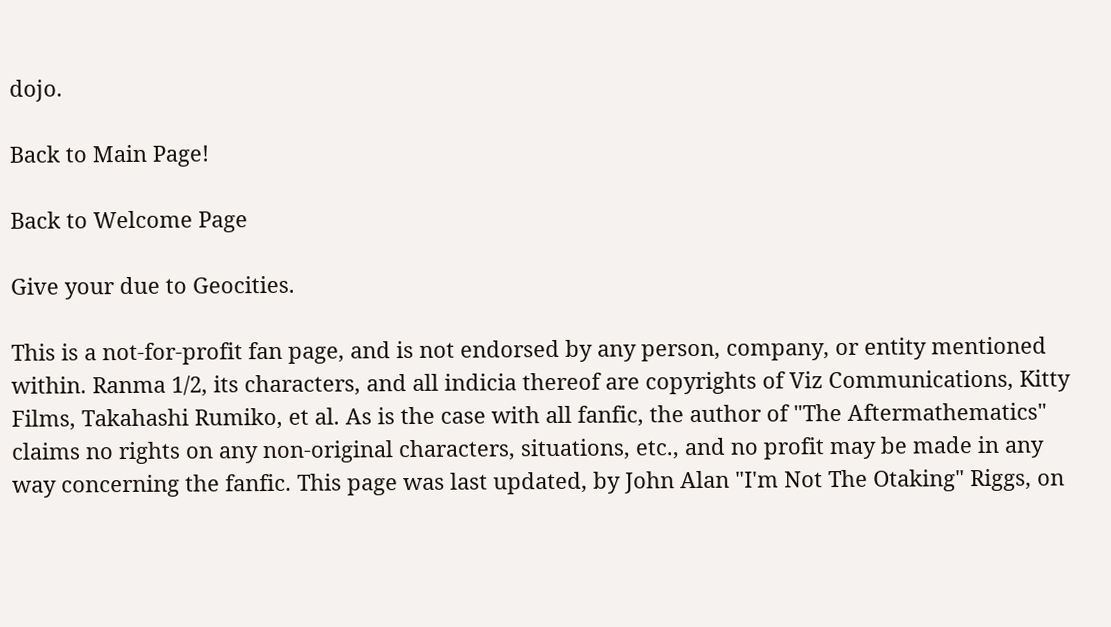dojo.

Back to Main Page!

Back to Welcome Page

Give your due to Geocities.

This is a not-for-profit fan page, and is not endorsed by any person, company, or entity mentioned within. Ranma 1/2, its characters, and all indicia thereof are copyrights of Viz Communications, Kitty Films, Takahashi Rumiko, et al. As is the case with all fanfic, the author of "The Aftermathematics" claims no rights on any non-original characters, situations, etc., and no profit may be made in any way concerning the fanfic. This page was last updated, by John Alan "I'm Not The Otaking" Riggs, on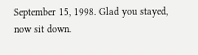September 15, 1998. Glad you stayed, now sit down.